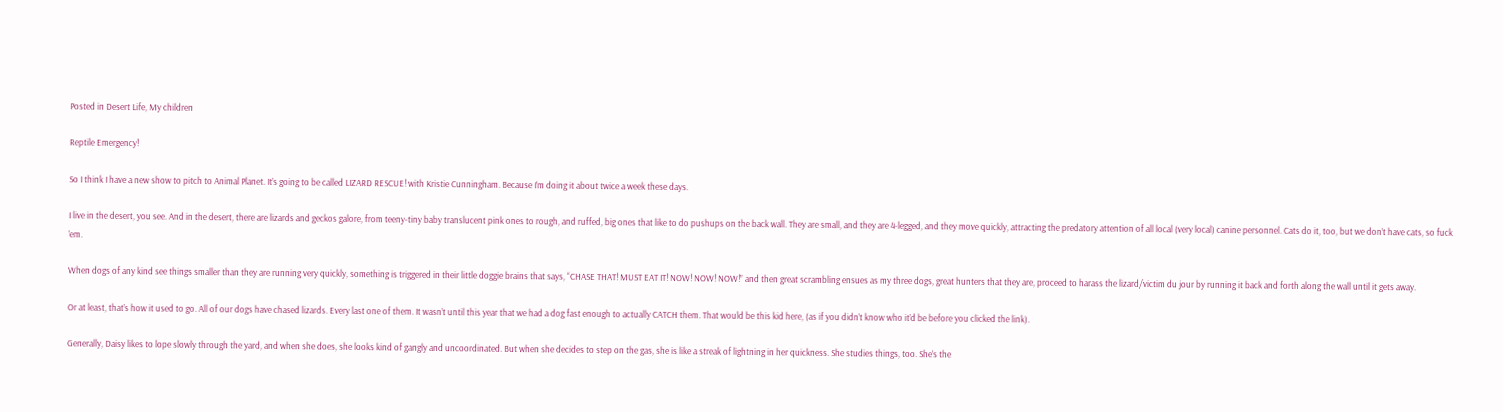Posted in Desert Life, My children

Reptile Emergency!

So I think I have a new show to pitch to Animal Planet. It’s going to be called LIZARD RESCUE! with Kristie Cunningham. Because I’m doing it about twice a week these days.

I live in the desert, you see. And in the desert, there are lizards and geckos galore, from teeny-tiny baby translucent pink ones to rough, and ruffed, big ones that like to do pushups on the back wall. They are small, and they are 4-legged, and they move quickly, attracting the predatory attention of all local (very local) canine personnel. Cats do it, too, but we don’t have cats, so fuck ’em.

When dogs of any kind see things smaller than they are running very quickly, something is triggered in their little doggie brains that says, “CHASE THAT! MUST EAT IT! NOW! NOW! NOW!” and then great scrambling ensues as my three dogs, great hunters that they are, proceed to harass the lizard/victim du jour by running it back and forth along the wall until it gets away.

Or at least, that’s how it used to go. All of our dogs have chased lizards. Every last one of them. It wasn’t until this year that we had a dog fast enough to actually CATCH them. That would be this kid here, (as if you didn’t know who it’d be before you clicked the link).

Generally, Daisy likes to lope slowly through the yard, and when she does, she looks kind of gangly and uncoordinated. But when she decides to step on the gas, she is like a streak of lightning in her quickness. She studies things, too. She’s the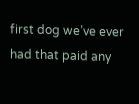first dog we’ve ever had that paid any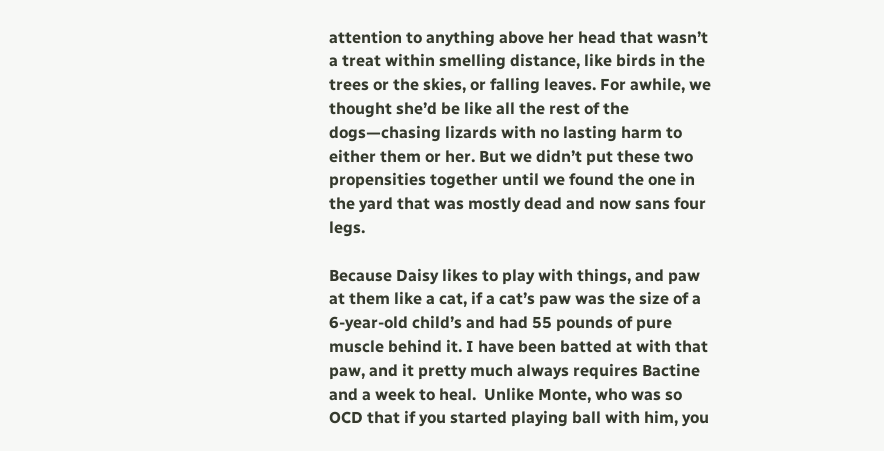attention to anything above her head that wasn’t a treat within smelling distance, like birds in the trees or the skies, or falling leaves. For awhile, we thought she’d be like all the rest of the dogs—chasing lizards with no lasting harm to either them or her. But we didn’t put these two propensities together until we found the one in the yard that was mostly dead and now sans four legs.

Because Daisy likes to play with things, and paw at them like a cat, if a cat’s paw was the size of a 6-year-old child’s and had 55 pounds of pure muscle behind it. I have been batted at with that paw, and it pretty much always requires Bactine and a week to heal.  Unlike Monte, who was so OCD that if you started playing ball with him, you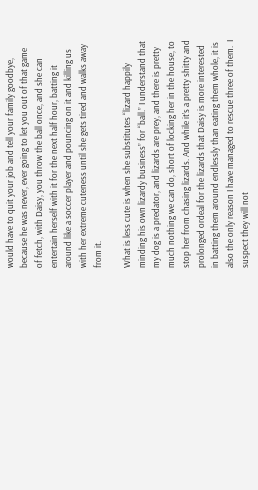would have to quit your job and tell your family goodbye, because he was never, ever going to let you out of that game of fetch, with Daisy, you throw the ball once, and she can entertain herself with it for the next half hour, batting it around like a soccer player and pouncing on it and killing us with her extreme cuteness until she gets tired and walks away from it.

What is less cute is when she substitutes “lizard happily minding his own lizardy business” for “ball.” I understand that my dog is a predator, and lizards are prey, and there is pretty much nothing we can do, short of locking her in the house, to stop her from chasing lizards. And while it’s a pretty shitty and prolonged ordeal for the lizards that Daisy is more interested in batting them around endlessly than eating them whole, it is also the only reason I have managed to rescue three of them.  I suspect they will not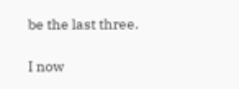be the last three.

I now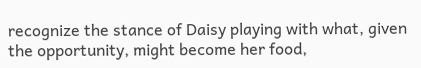recognize the stance of Daisy playing with what, given the opportunity, might become her food,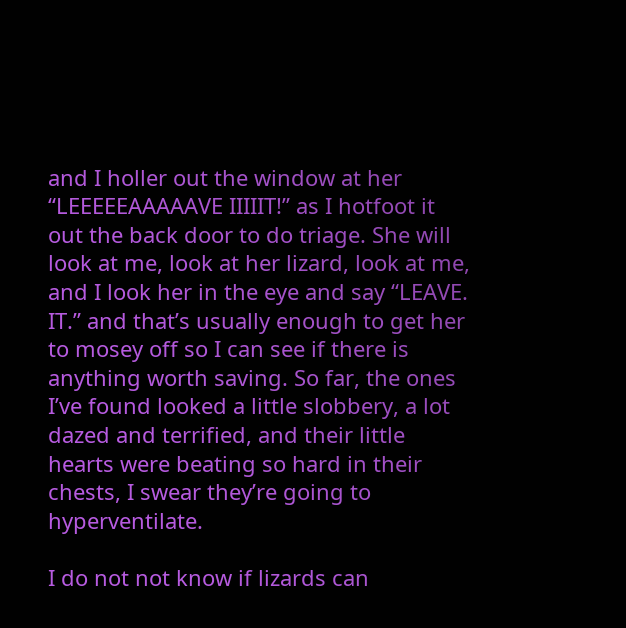and I holler out the window at her “LEEEEEAAAAAVE IIIIIT!” as I hotfoot it out the back door to do triage. She will look at me, look at her lizard, look at me, and I look her in the eye and say “LEAVE. IT.” and that’s usually enough to get her to mosey off so I can see if there is anything worth saving. So far, the ones I’ve found looked a little slobbery, a lot dazed and terrified, and their little hearts were beating so hard in their chests, I swear they’re going to hyperventilate.

I do not not know if lizards can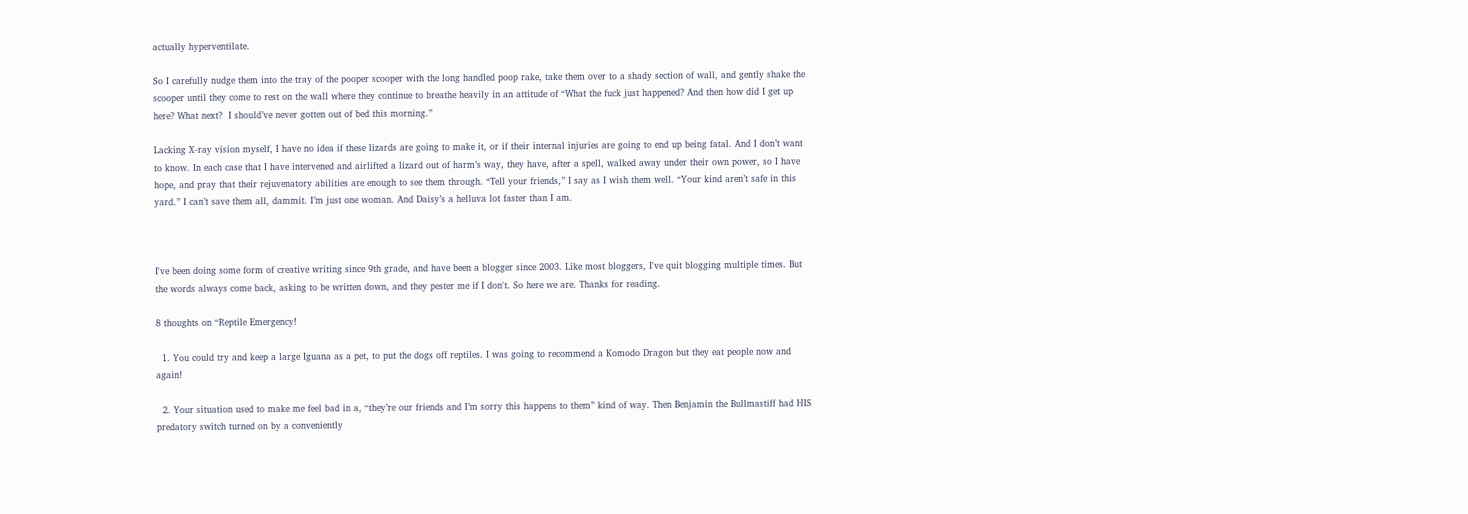actually hyperventilate.

So I carefully nudge them into the tray of the pooper scooper with the long handled poop rake, take them over to a shady section of wall, and gently shake the scooper until they come to rest on the wall where they continue to breathe heavily in an attitude of “What the fuck just happened? And then how did I get up here? What next?  I should’ve never gotten out of bed this morning.”

Lacking X-ray vision myself, I have no idea if these lizards are going to make it, or if their internal injuries are going to end up being fatal. And I don’t want to know. In each case that I have intervened and airlifted a lizard out of harm’s way, they have, after a spell, walked away under their own power, so I have hope, and pray that their rejuvenatory abilities are enough to see them through. “Tell your friends,” I say as I wish them well. “Your kind aren’t safe in this yard.” I can’t save them all, dammit. I’m just one woman. And Daisy’s a helluva lot faster than I am.



I've been doing some form of creative writing since 9th grade, and have been a blogger since 2003. Like most bloggers, I've quit blogging multiple times. But the words always come back, asking to be written down, and they pester me if I don't. So here we are. Thanks for reading.

8 thoughts on “Reptile Emergency!

  1. You could try and keep a large Iguana as a pet, to put the dogs off reptiles. I was going to recommend a Komodo Dragon but they eat people now and again!

  2. Your situation used to make me feel bad in a, “they’re our friends and I’m sorry this happens to them” kind of way. Then Benjamin the Bullmastiff had HIS predatory switch turned on by a conveniently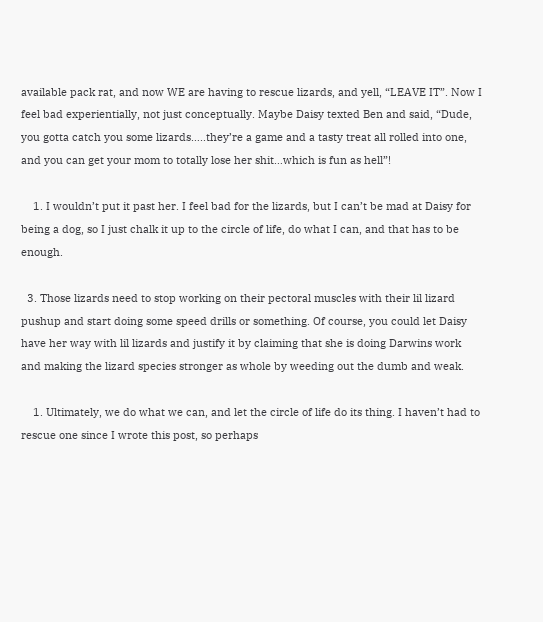available pack rat, and now WE are having to rescue lizards, and yell, “LEAVE IT”. Now I feel bad experientially, not just conceptually. Maybe Daisy texted Ben and said, “Dude, you gotta catch you some lizards…..they’re a game and a tasty treat all rolled into one, and you can get your mom to totally lose her shit…which is fun as hell”!

    1. I wouldn’t put it past her. I feel bad for the lizards, but I can’t be mad at Daisy for being a dog, so I just chalk it up to the circle of life, do what I can, and that has to be enough.

  3. Those lizards need to stop working on their pectoral muscles with their lil lizard pushup and start doing some speed drills or something. Of course, you could let Daisy have her way with lil lizards and justify it by claiming that she is doing Darwins work and making the lizard species stronger as whole by weeding out the dumb and weak.

    1. Ultimately, we do what we can, and let the circle of life do its thing. I haven’t had to rescue one since I wrote this post, so perhaps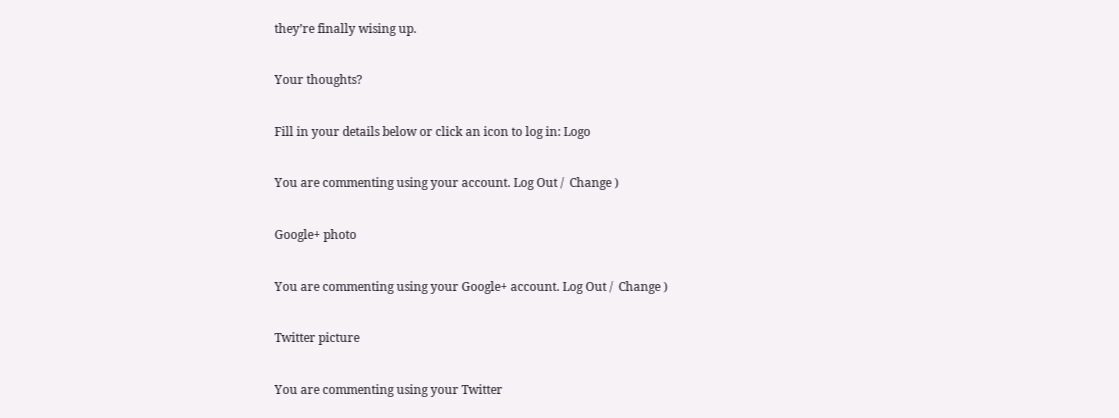they’re finally wising up.

Your thoughts?

Fill in your details below or click an icon to log in: Logo

You are commenting using your account. Log Out /  Change )

Google+ photo

You are commenting using your Google+ account. Log Out /  Change )

Twitter picture

You are commenting using your Twitter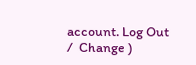account. Log Out /  Change )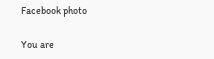Facebook photo

You are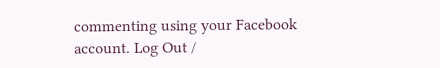commenting using your Facebook account. Log Out /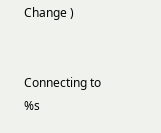Change )


Connecting to %s